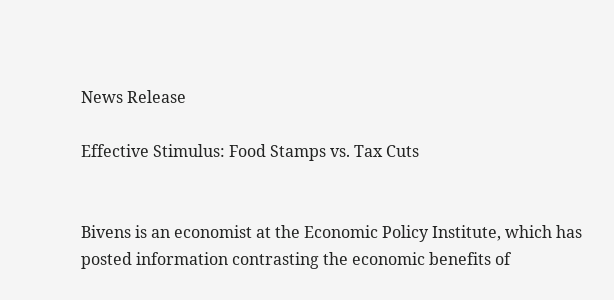News Release

Effective Stimulus: Food Stamps vs. Tax Cuts


Bivens is an economist at the Economic Policy Institute, which has posted information contrasting the economic benefits of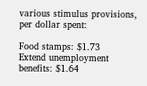various stimulus provisions, per dollar spent:

Food stamps: $1.73
Extend unemployment benefits: $1.64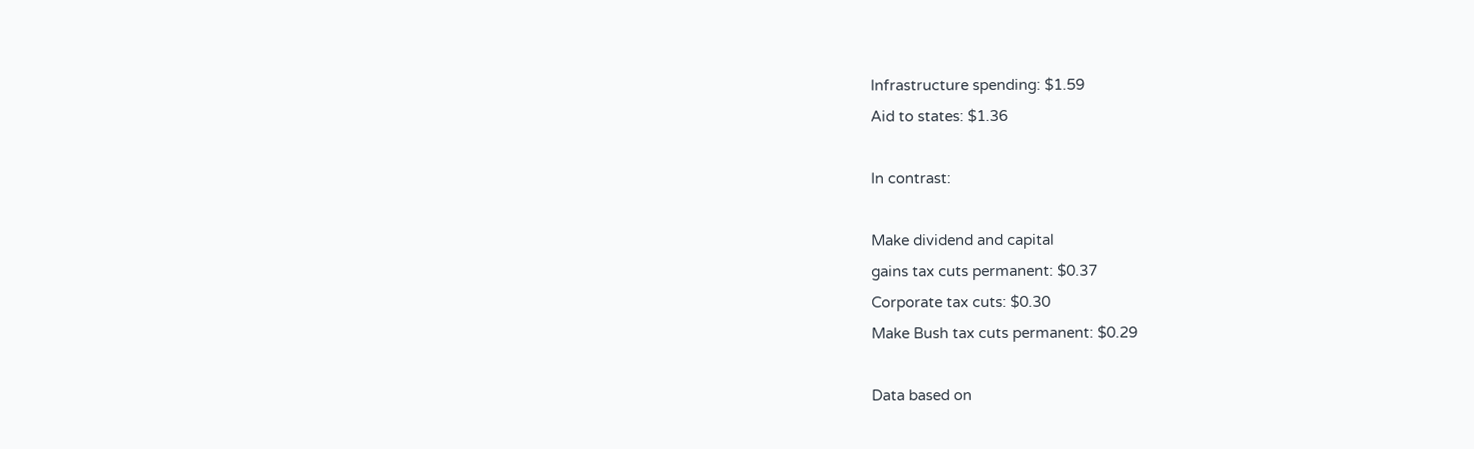Infrastructure spending: $1.59
Aid to states: $1.36

In contrast:

Make dividend and capital
gains tax cuts permanent: $0.37
Corporate tax cuts: $0.30
Make Bush tax cuts permanent: $0.29

Data based on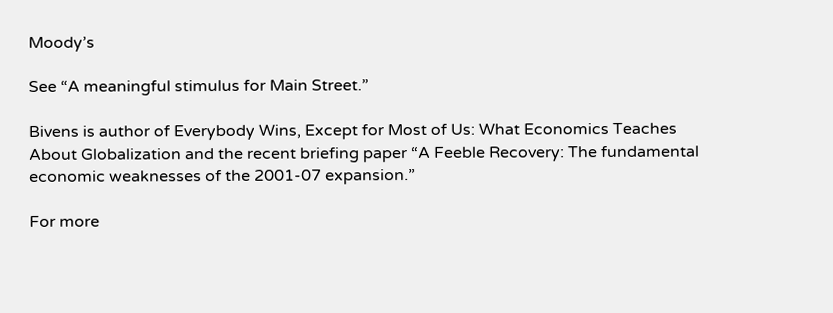Moody’s

See “A meaningful stimulus for Main Street.”

Bivens is author of Everybody Wins, Except for Most of Us: What Economics Teaches About Globalization and the recent briefing paper “A Feeble Recovery: The fundamental economic weaknesses of the 2001-07 expansion.”

For more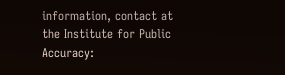information, contact at the Institute for Public Accuracy: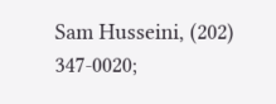Sam Husseini, (202) 347-0020;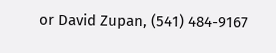or David Zupan, (541) 484-9167